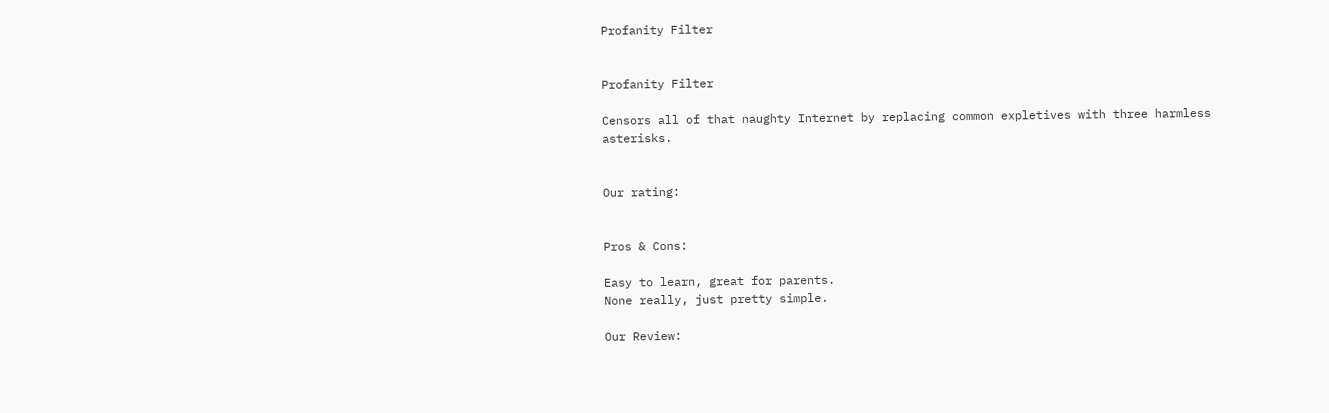Profanity Filter


Profanity Filter

Censors all of that naughty Internet by replacing common expletives with three harmless asterisks.


Our rating:


Pros & Cons:

Easy to learn, great for parents.
None really, just pretty simple.

Our Review: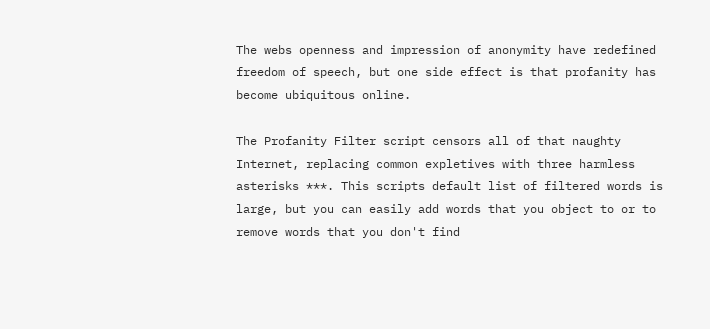The webs openness and impression of anonymity have redefined freedom of speech, but one side effect is that profanity has become ubiquitous online.

The Profanity Filter script censors all of that naughty Internet, replacing common expletives with three harmless asterisks ***. This scripts default list of filtered words is large, but you can easily add words that you object to or to remove words that you don't find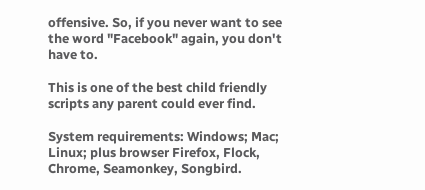offensive. So, if you never want to see the word "Facebook" again, you don't have to.

This is one of the best child friendly scripts any parent could ever find.

System requirements: Windows; Mac; Linux; plus browser Firefox, Flock, Chrome, Seamonkey, Songbird.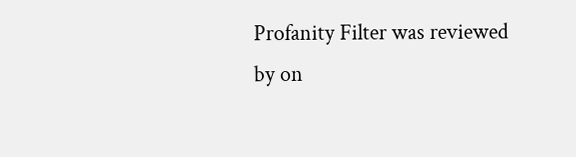Profanity Filter was reviewed by on